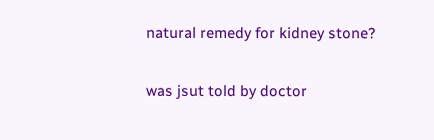natural remedy for kidney stone?

was jsut told by doctor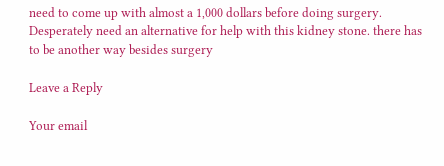need to come up with almost a 1,000 dollars before doing surgery. Desperately need an alternative for help with this kidney stone. there has to be another way besides surgery

Leave a Reply

Your email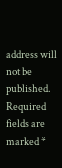address will not be published. Required fields are marked *